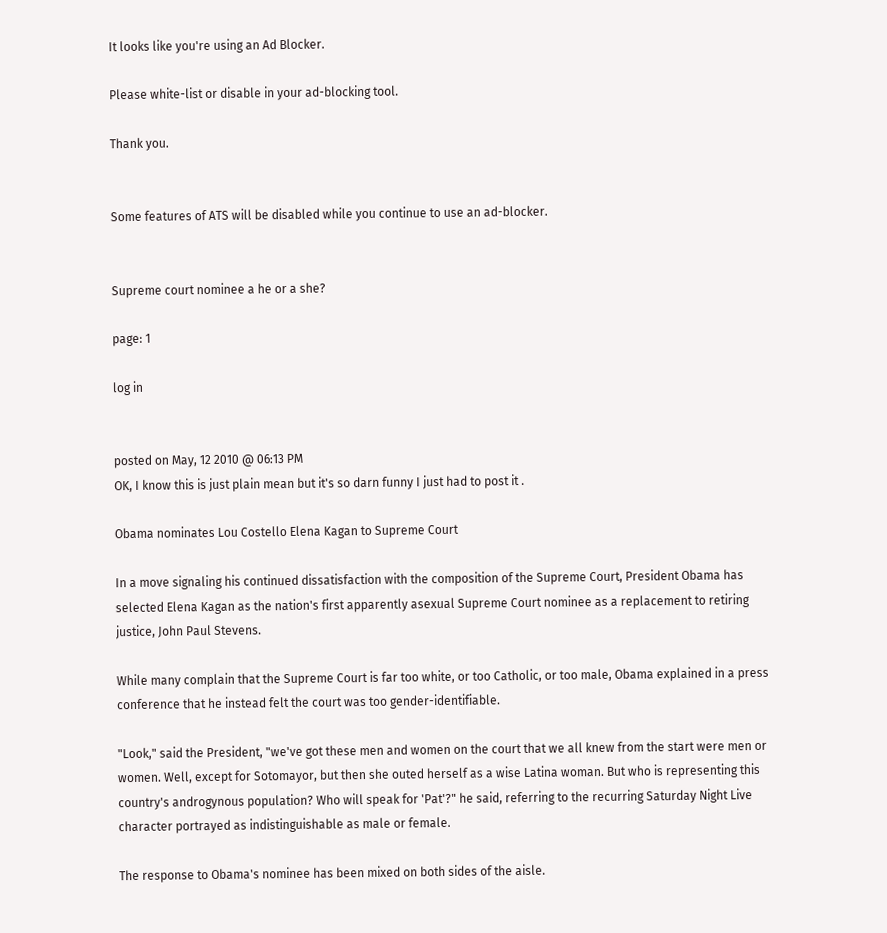It looks like you're using an Ad Blocker.

Please white-list or disable in your ad-blocking tool.

Thank you.


Some features of ATS will be disabled while you continue to use an ad-blocker.


Supreme court nominee a he or a she?

page: 1

log in


posted on May, 12 2010 @ 06:13 PM
OK, I know this is just plain mean but it's so darn funny I just had to post it .

Obama nominates Lou Costello Elena Kagan to Supreme Court

In a move signaling his continued dissatisfaction with the composition of the Supreme Court, President Obama has selected Elena Kagan as the nation's first apparently asexual Supreme Court nominee as a replacement to retiring justice, John Paul Stevens.

While many complain that the Supreme Court is far too white, or too Catholic, or too male, Obama explained in a press conference that he instead felt the court was too gender-identifiable.

"Look," said the President, "we've got these men and women on the court that we all knew from the start were men or women. Well, except for Sotomayor, but then she outed herself as a wise Latina woman. But who is representing this country's androgynous population? Who will speak for 'Pat'?" he said, referring to the recurring Saturday Night Live character portrayed as indistinguishable as male or female.

The response to Obama's nominee has been mixed on both sides of the aisle.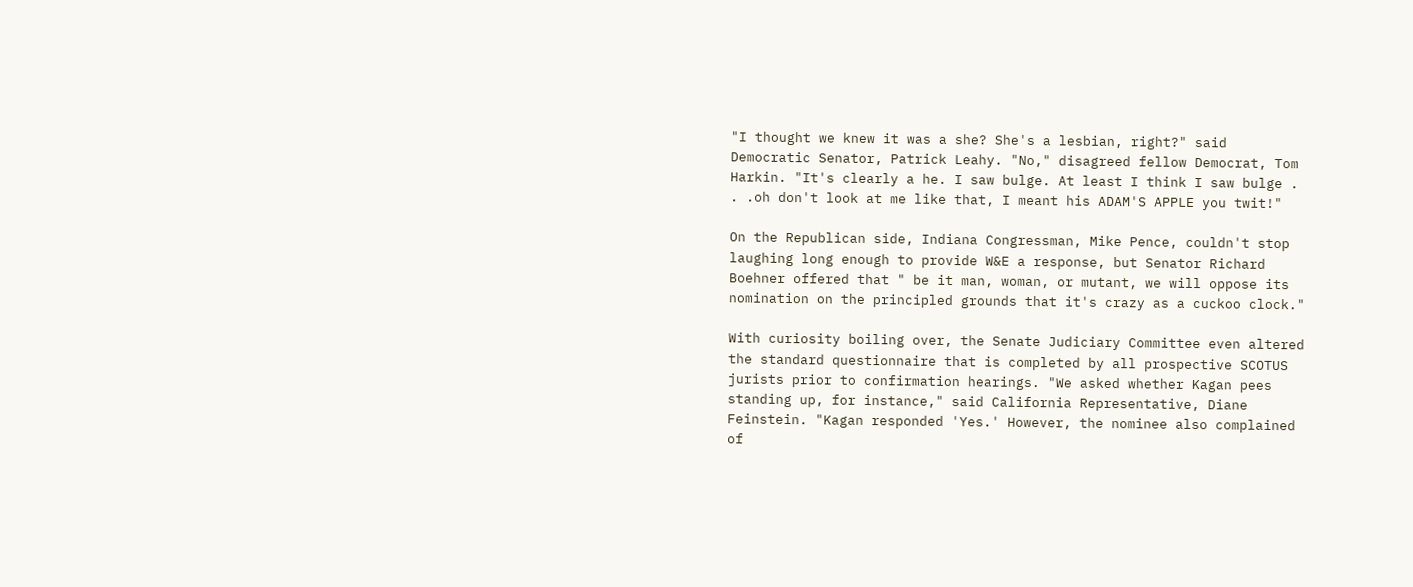"I thought we knew it was a she? She's a lesbian, right?" said Democratic Senator, Patrick Leahy. "No," disagreed fellow Democrat, Tom Harkin. "It's clearly a he. I saw bulge. At least I think I saw bulge . . .oh don't look at me like that, I meant his ADAM'S APPLE you twit!"

On the Republican side, Indiana Congressman, Mike Pence, couldn't stop laughing long enough to provide W&E a response, but Senator Richard Boehner offered that " be it man, woman, or mutant, we will oppose its nomination on the principled grounds that it's crazy as a cuckoo clock."

With curiosity boiling over, the Senate Judiciary Committee even altered the standard questionnaire that is completed by all prospective SCOTUS jurists prior to confirmation hearings. "We asked whether Kagan pees standing up, for instance," said California Representative, Diane Feinstein. "Kagan responded 'Yes.' However, the nominee also complained of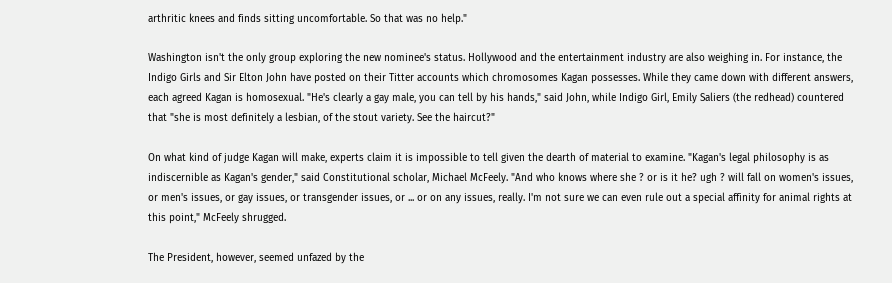arthritic knees and finds sitting uncomfortable. So that was no help."

Washington isn't the only group exploring the new nominee's status. Hollywood and the entertainment industry are also weighing in. For instance, the Indigo Girls and Sir Elton John have posted on their Titter accounts which chromosomes Kagan possesses. While they came down with different answers, each agreed Kagan is homosexual. "He's clearly a gay male, you can tell by his hands," said John, while Indigo Girl, Emily Saliers (the redhead) countered that "she is most definitely a lesbian, of the stout variety. See the haircut?"

On what kind of judge Kagan will make, experts claim it is impossible to tell given the dearth of material to examine. "Kagan's legal philosophy is as indiscernible as Kagan's gender," said Constitutional scholar, Michael McFeely. "And who knows where she ? or is it he? ugh ? will fall on women's issues, or men's issues, or gay issues, or transgender issues, or ... or on any issues, really. I'm not sure we can even rule out a special affinity for animal rights at this point," McFeely shrugged.

The President, however, seemed unfazed by the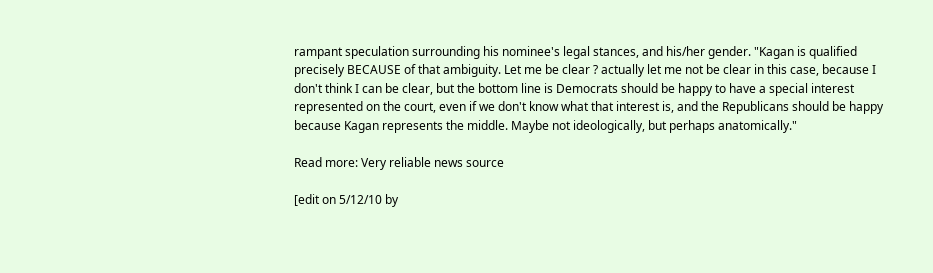rampant speculation surrounding his nominee's legal stances, and his/her gender. "Kagan is qualified precisely BECAUSE of that ambiguity. Let me be clear ? actually let me not be clear in this case, because I don't think I can be clear, but the bottom line is Democrats should be happy to have a special interest represented on the court, even if we don't know what that interest is, and the Republicans should be happy because Kagan represents the middle. Maybe not ideologically, but perhaps anatomically."

Read more: Very reliable news source

[edit on 5/12/10 by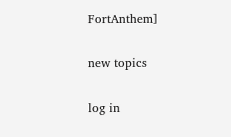FortAnthem]

new topics

log in